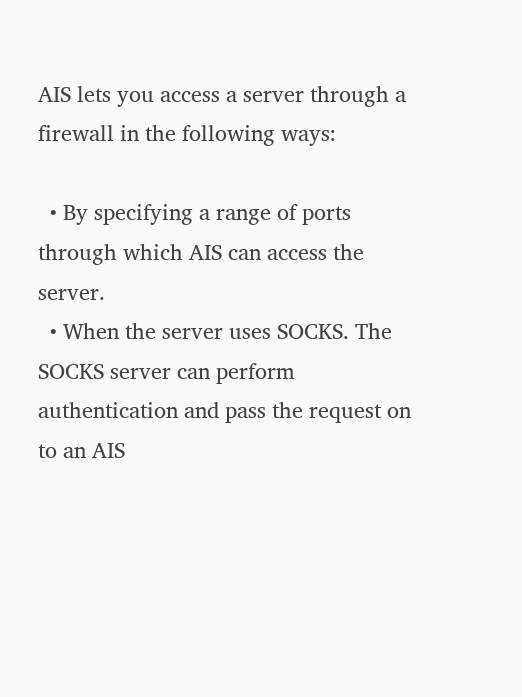AIS lets you access a server through a firewall in the following ways:

  • By specifying a range of ports through which AIS can access the server.
  • When the server uses SOCKS. The SOCKS server can perform authentication and pass the request on to an AIS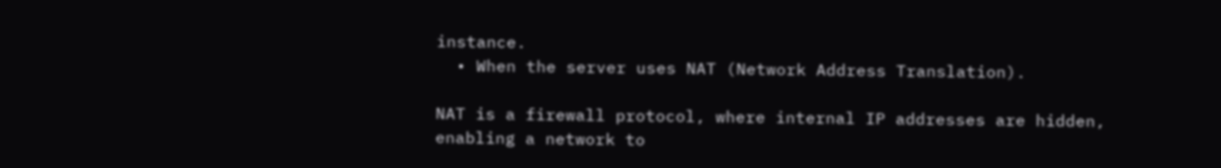instance.
  • When the server uses NAT (Network Address Translation).

NAT is a firewall protocol, where internal IP addresses are hidden, enabling a network to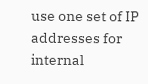use one set of IP addresses for internal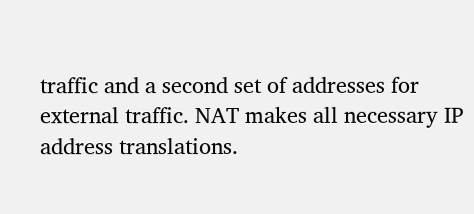traffic and a second set of addresses for external traffic. NAT makes all necessary IP address translations.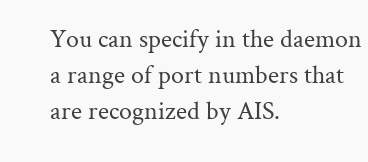You can specify in the daemon a range of port numbers that are recognized by AIS.